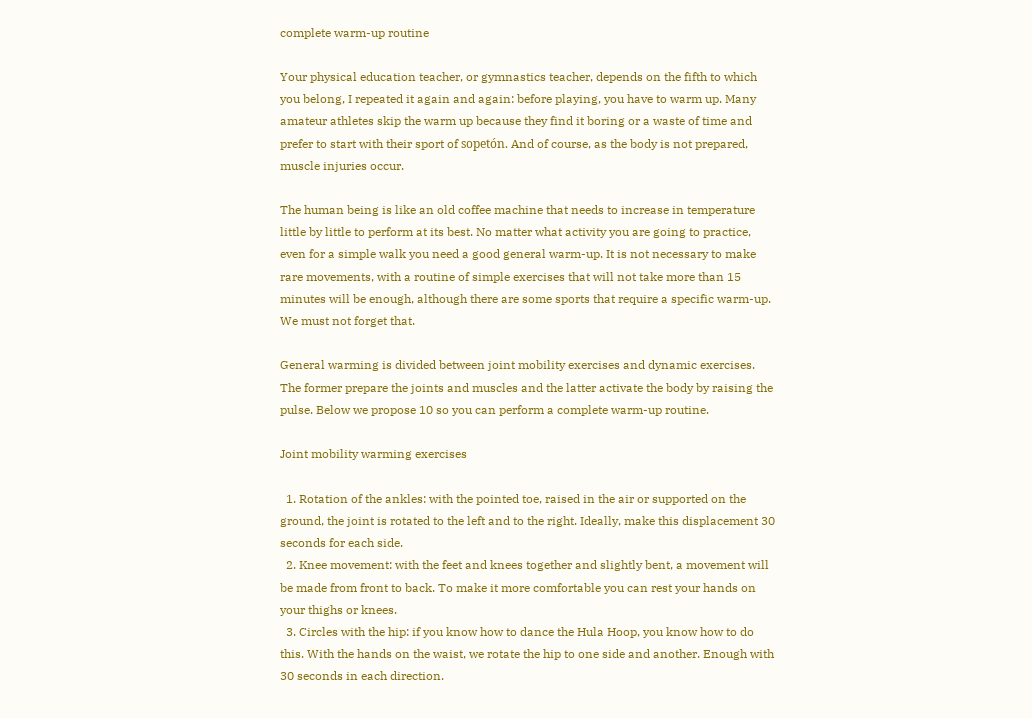complete warm-up routine

Your physical education teacher, or gymnastics teacher, depends on the fifth to which you belong, I repeated it again and again: before playing, you have to warm up. Many amateur athletes skip the warm up because they find it boring or a waste of time and prefer to start with their sport of sopetón. And of course, as the body is not prepared, muscle injuries occur.

The human being is like an old coffee machine that needs to increase in temperature little by little to perform at its best. No matter what activity you are going to practice, even for a simple walk you need a good general warm-up. It is not necessary to make rare movements, with a routine of simple exercises that will not take more than 15 minutes will be enough, although there are some sports that require a specific warm-up. We must not forget that.

General warming is divided between joint mobility exercises and dynamic exercises. The former prepare the joints and muscles and the latter activate the body by raising the pulse. Below we propose 10 so you can perform a complete warm-up routine.

Joint mobility warming exercises

  1. Rotation of the ankles: with the pointed toe, raised in the air or supported on the ground, the joint is rotated to the left and to the right. Ideally, make this displacement 30 seconds for each side.
  2. Knee movement: with the feet and knees together and slightly bent, a movement will be made from front to back. To make it more comfortable you can rest your hands on your thighs or knees.
  3. Circles with the hip: if you know how to dance the Hula Hoop, you know how to do this. With the hands on the waist, we rotate the hip to one side and another. Enough with 30 seconds in each direction.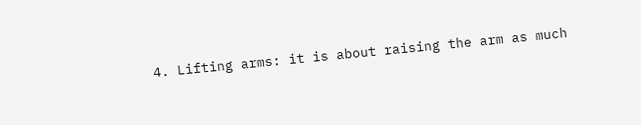4. Lifting arms: it is about raising the arm as much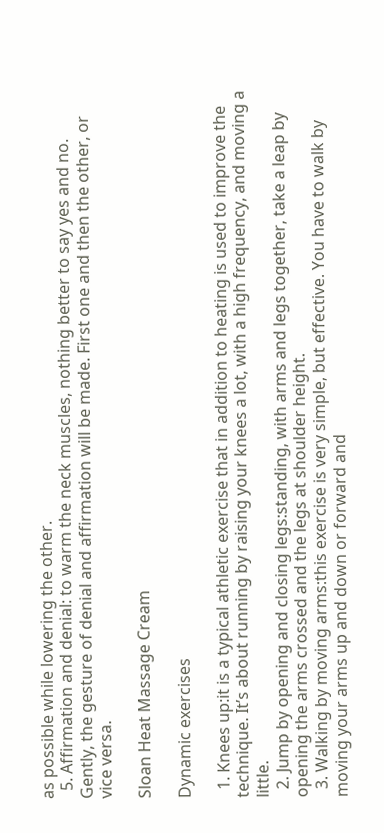as possible while lowering the other.
  5. Affirmation and denial: to warm the neck muscles, nothing better to say yes and no. Gently, the gesture of denial and affirmation will be made. First one and then the other, or vice versa.

Sloan Heat Massage Cream

Dynamic exercises

  1. Knees up:it is a typical athletic exercise that in addition to heating is used to improve the technique. It’s about running by raising your knees a lot, with a high frequency, and moving a little.
  2. Jump by opening and closing legs:standing, with arms and legs together, take a leap by opening the arms crossed and the legs at shoulder height.
  3. Walking by moving arms:this exercise is very simple, but effective. You have to walk by moving your arms up and down or forward and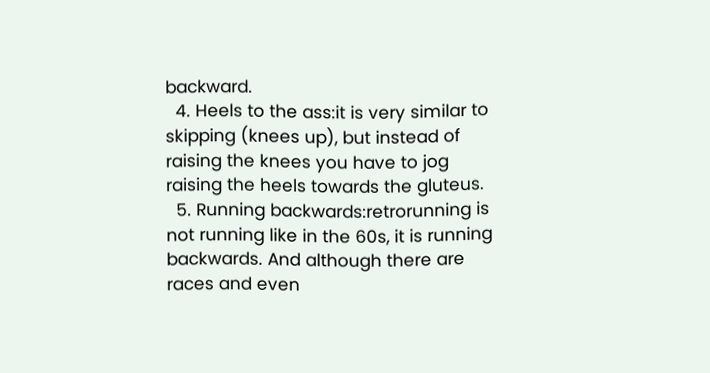backward.
  4. Heels to the ass:it is very similar to skipping (knees up), but instead of raising the knees you have to jog raising the heels towards the gluteus.
  5. Running backwards:retrorunning is not running like in the 60s, it is running backwards. And although there are races and even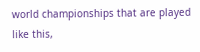world championships that are played like this,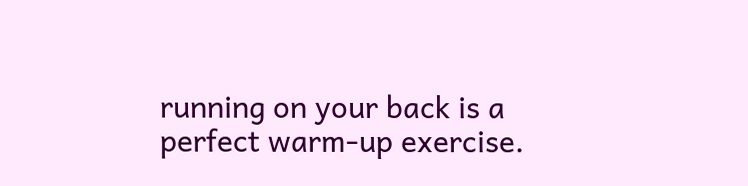running on your back is a perfect warm-up exercise.